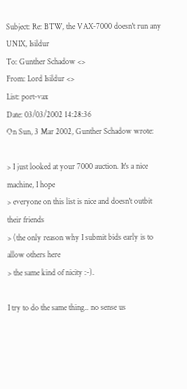Subject: Re: BTW, the VAX-7000 doesn't run any UNIX, Isildur
To: Gunther Schadow <>
From: Lord Isildur <>
List: port-vax
Date: 03/03/2002 14:28:36
On Sun, 3 Mar 2002, Gunther Schadow wrote:

> I just looked at your 7000 auction. It's a nice machine, I hope
> everyone on this list is nice and doesn't outbit their friends
> (the only reason why I submit bids early is to allow others here
> the same kind of nicity :-).

I try to do the same thing.. no sense us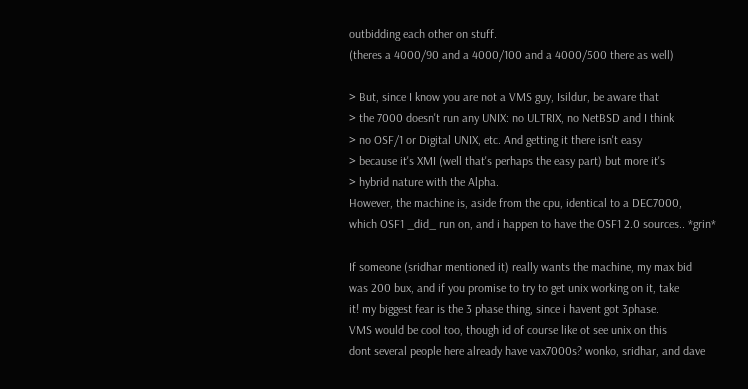outbidding each other on stuff.
(theres a 4000/90 and a 4000/100 and a 4000/500 there as well)

> But, since I know you are not a VMS guy, Isildur, be aware that
> the 7000 doesn't run any UNIX: no ULTRIX, no NetBSD and I think
> no OSF/1 or Digital UNIX, etc. And getting it there isn't easy
> because it's XMI (well that's perhaps the easy part) but more it's
> hybrid nature with the Alpha.
However, the machine is, aside from the cpu, identical to a DEC7000,
which OSF1 _did_ run on, and i happen to have the OSF1 2.0 sources.. *grin*

If someone (sridhar mentioned it) really wants the machine, my max bid
was 200 bux, and if you promise to try to get unix working on it, take
it! my biggest fear is the 3 phase thing, since i havent got 3phase.
VMS would be cool too, though id of course like ot see unix on this
dont several people here already have vax7000s? wonko, sridhar, and dave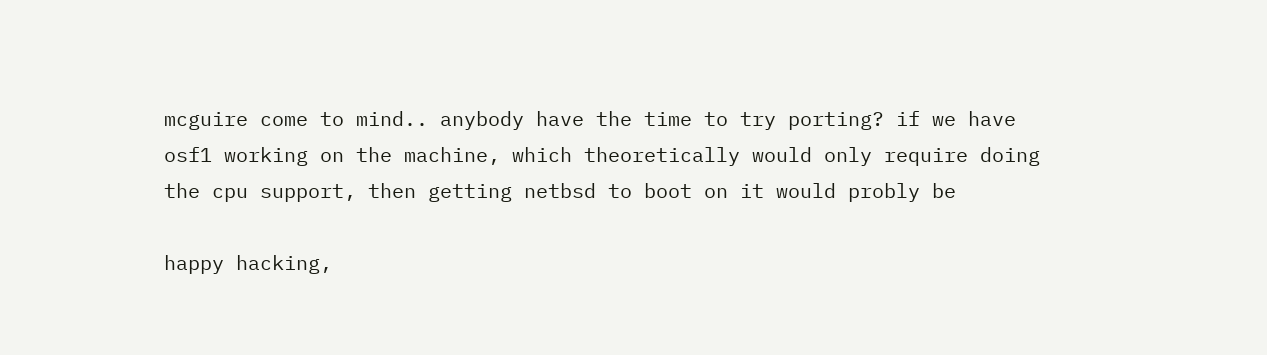mcguire come to mind.. anybody have the time to try porting? if we have
osf1 working on the machine, which theoretically would only require doing
the cpu support, then getting netbsd to boot on it would probly be

happy hacking,